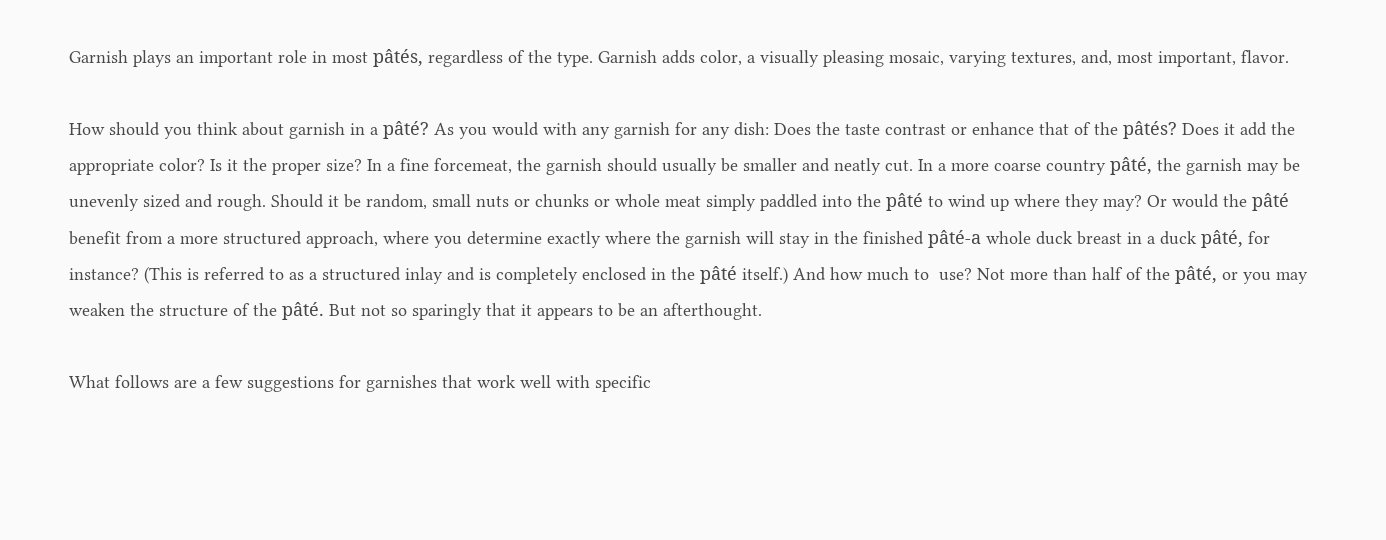Garnish plays an important role in most pâtés, regardless of the type. Garnish adds color, a visually pleasing mosaic, varying textures, and, most important, flavor.

How should you think about garnish in a pâté? As you would with any garnish for any dish: Does the taste contrast or enhance that of the pâtés? Does it add the appropriate color? Is it the proper size? In a fine forcemeat, the garnish should usually be smaller and neatly cut. In a more coarse country pâté, the garnish may be unevenly sized and rough. Should it be random, small nuts or chunks or whole meat simply paddled into the pâté to wind up where they may? Or would the pâté benefit from a more structured approach, where you determine exactly where the garnish will stay in the finished pâté-a whole duck breast in a duck pâté, for instance? (This is referred to as a structured inlay and is completely enclosed in the pâté itself.) And how much to  use? Not more than half of the pâté, or you may weaken the structure of the pâté. But not so sparingly that it appears to be an afterthought.

What follows are a few suggestions for garnishes that work well with specific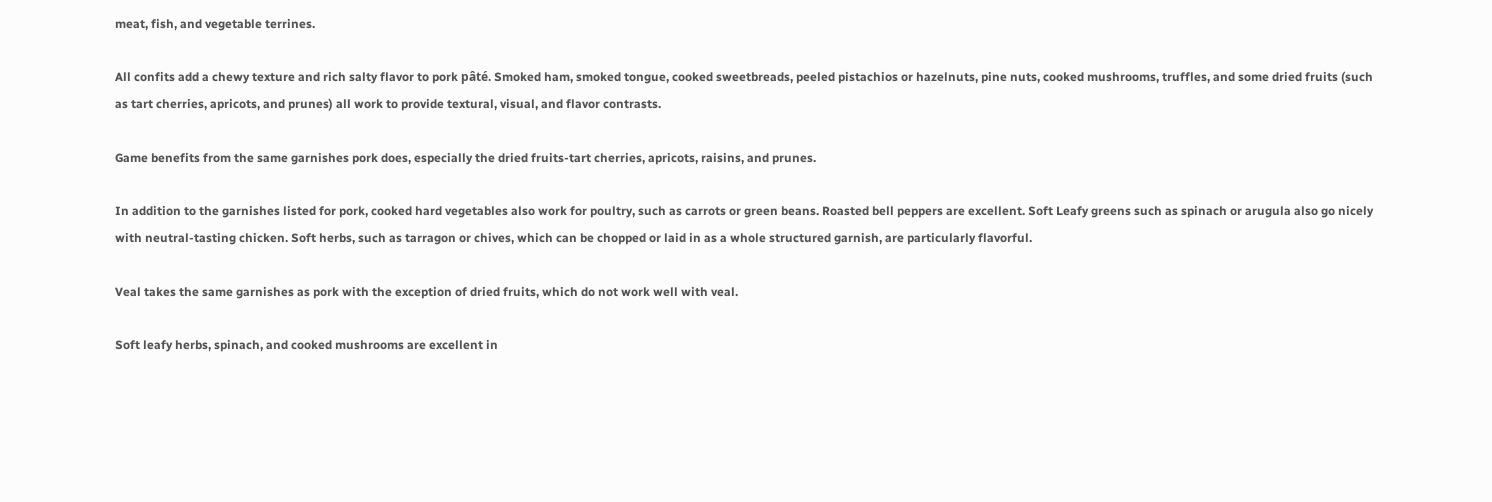meat, fish, and vegetable terrines.

All confits add a chewy texture and rich salty flavor to pork pâté. Smoked ham, smoked tongue, cooked sweetbreads, peeled pistachios or hazelnuts, pine nuts, cooked mushrooms, truffles, and some dried fruits (such as tart cherries, apricots, and prunes) all work to provide textural, visual, and flavor contrasts.

Game benefits from the same garnishes pork does, especially the dried fruits-tart cherries, apricots, raisins, and prunes.

In addition to the garnishes listed for pork, cooked hard vegetables also work for poultry, such as carrots or green beans. Roasted bell peppers are excellent. Soft Leafy greens such as spinach or arugula also go nicely with neutral-tasting chicken. Soft herbs, such as tarragon or chives, which can be chopped or laid in as a whole structured garnish, are particularly flavorful.

Veal takes the same garnishes as pork with the exception of dried fruits, which do not work well with veal.

Soft leafy herbs, spinach, and cooked mushrooms are excellent in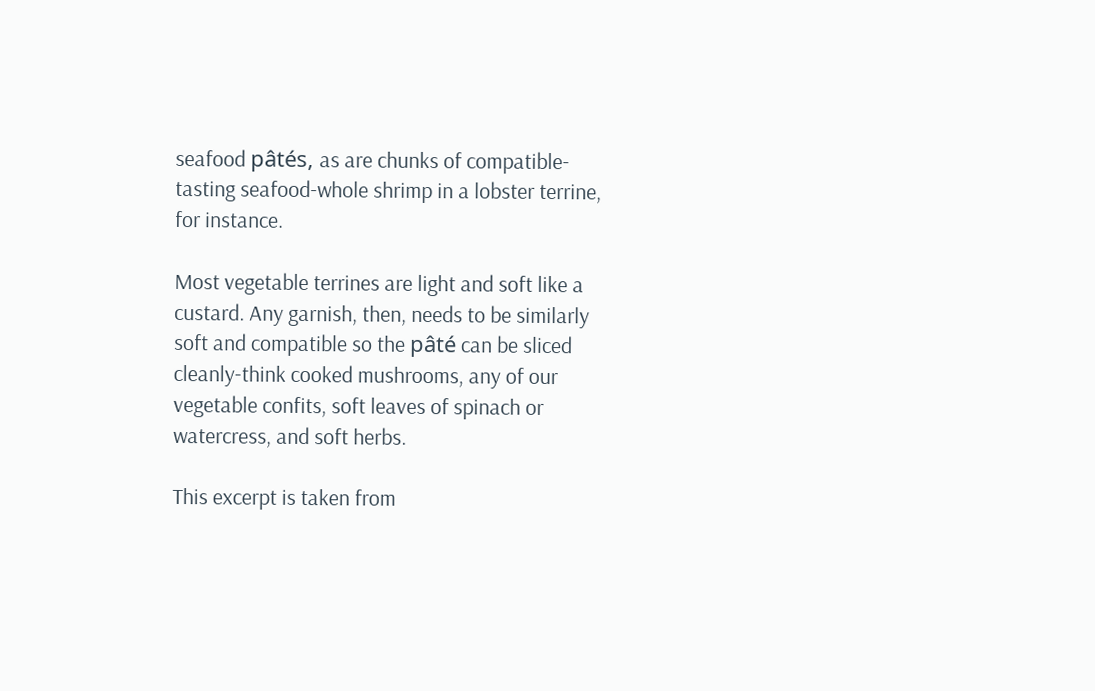seafood pâtés, as are chunks of compatible-tasting seafood-whole shrimp in a lobster terrine, for instance.

Most vegetable terrines are light and soft like a custard. Any garnish, then, needs to be similarly soft and compatible so the pâté can be sliced cleanly-think cooked mushrooms, any of our vegetable confits, soft leaves of spinach or watercress, and soft herbs.

This excerpt is taken from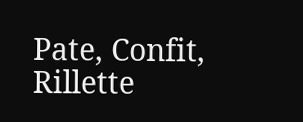Pate, Confit, Rillette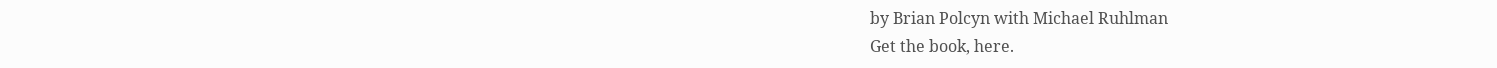by Brian Polcyn with Michael Ruhlman
Get the book, here.